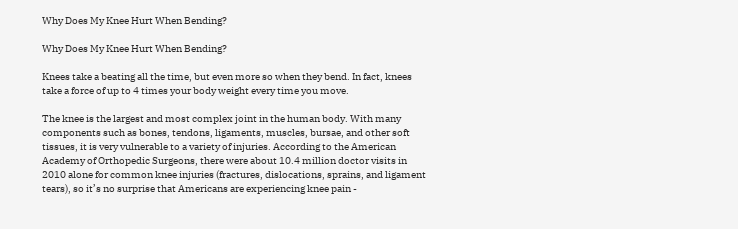Why Does My Knee Hurt When Bending?

Why Does My Knee Hurt When Bending?

Knees take a beating all the time, but even more so when they bend. In fact, knees take a force of up to 4 times your body weight every time you move.

The knee is the largest and most complex joint in the human body. With many components such as bones, tendons, ligaments, muscles, bursae, and other soft tissues, it is very vulnerable to a variety of injuries. According to the American Academy of Orthopedic Surgeons, there were about 10.4 million doctor visits in 2010 alone for common knee injuries (fractures, dislocations, sprains, and ligament tears), so it’s no surprise that Americans are experiencing knee pain -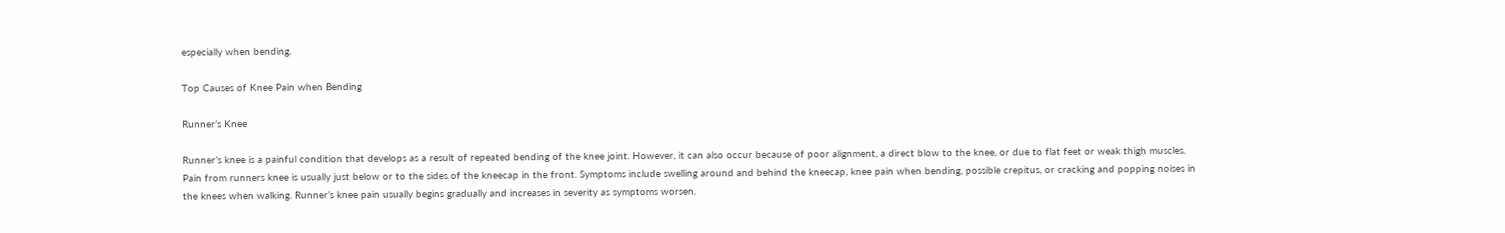especially when bending.

Top Causes of Knee Pain when Bending

Runner’s Knee

Runner’s knee is a painful condition that develops as a result of repeated bending of the knee joint. However, it can also occur because of poor alignment, a direct blow to the knee, or due to flat feet or weak thigh muscles. Pain from runners knee is usually just below or to the sides of the kneecap in the front. Symptoms include swelling around and behind the kneecap, knee pain when bending, possible crepitus, or cracking and popping noises in the knees when walking. Runner’s knee pain usually begins gradually and increases in severity as symptoms worsen.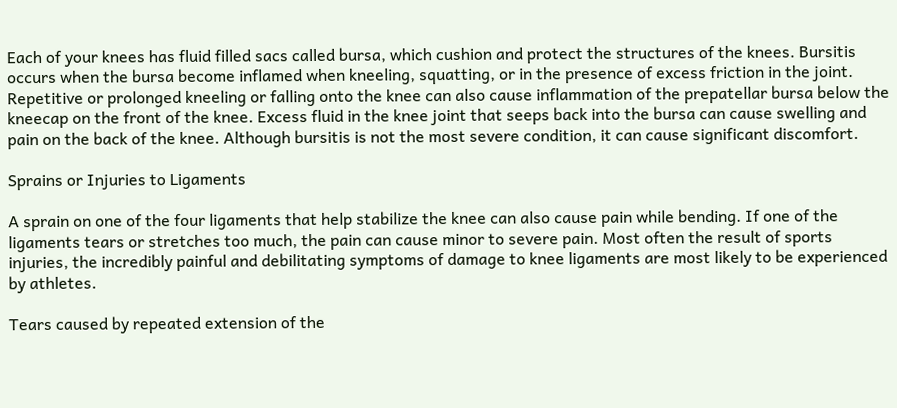Each of your knees has fluid filled sacs called bursa, which cushion and protect the structures of the knees. Bursitis occurs when the bursa become inflamed when kneeling, squatting, or in the presence of excess friction in the joint. Repetitive or prolonged kneeling or falling onto the knee can also cause inflammation of the prepatellar bursa below the kneecap on the front of the knee. Excess fluid in the knee joint that seeps back into the bursa can cause swelling and pain on the back of the knee. Although bursitis is not the most severe condition, it can cause significant discomfort.

Sprains or Injuries to Ligaments

A sprain on one of the four ligaments that help stabilize the knee can also cause pain while bending. If one of the ligaments tears or stretches too much, the pain can cause minor to severe pain. Most often the result of sports injuries, the incredibly painful and debilitating symptoms of damage to knee ligaments are most likely to be experienced by athletes.

Tears caused by repeated extension of the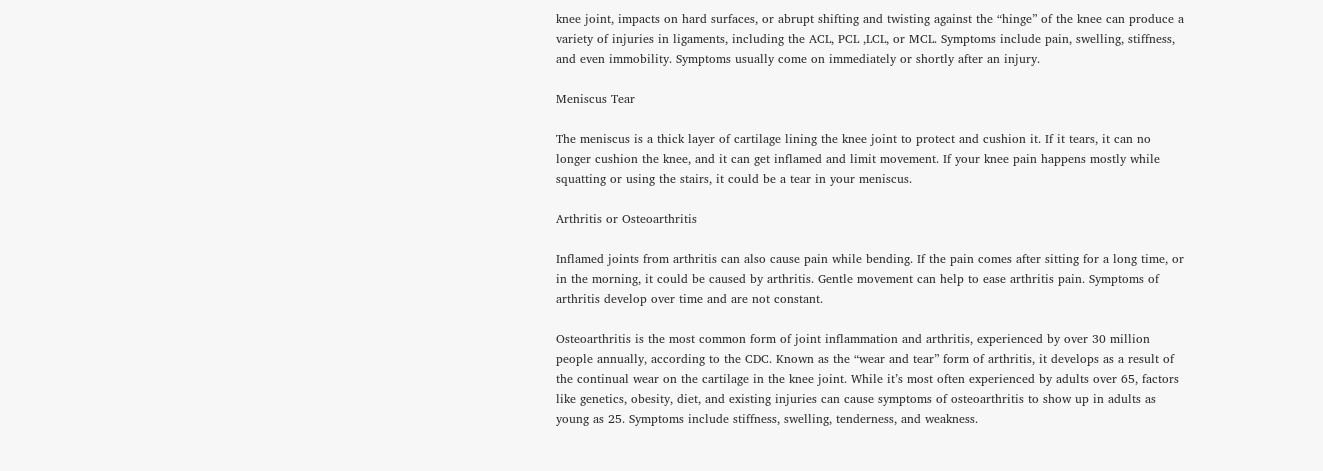knee joint, impacts on hard surfaces, or abrupt shifting and twisting against the “hinge” of the knee can produce a variety of injuries in ligaments, including the ACL, PCL ,LCL, or MCL. Symptoms include pain, swelling, stiffness, and even immobility. Symptoms usually come on immediately or shortly after an injury.

Meniscus Tear

The meniscus is a thick layer of cartilage lining the knee joint to protect and cushion it. If it tears, it can no longer cushion the knee, and it can get inflamed and limit movement. If your knee pain happens mostly while squatting or using the stairs, it could be a tear in your meniscus.

Arthritis or Osteoarthritis

Inflamed joints from arthritis can also cause pain while bending. If the pain comes after sitting for a long time, or in the morning, it could be caused by arthritis. Gentle movement can help to ease arthritis pain. Symptoms of arthritis develop over time and are not constant.

Osteoarthritis is the most common form of joint inflammation and arthritis, experienced by over 30 million people annually, according to the CDC. Known as the “wear and tear” form of arthritis, it develops as a result of the continual wear on the cartilage in the knee joint. While it’s most often experienced by adults over 65, factors like genetics, obesity, diet, and existing injuries can cause symptoms of osteoarthritis to show up in adults as young as 25. Symptoms include stiffness, swelling, tenderness, and weakness.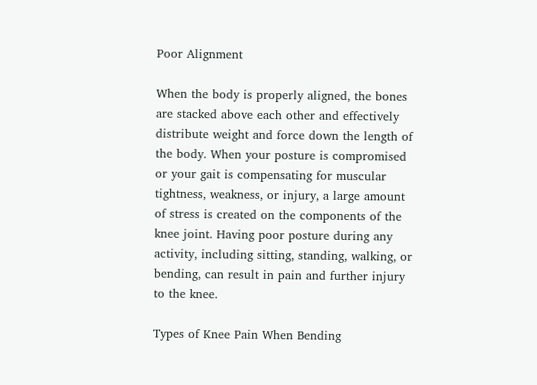Poor Alignment

When the body is properly aligned, the bones are stacked above each other and effectively distribute weight and force down the length of the body. When your posture is compromised or your gait is compensating for muscular tightness, weakness, or injury, a large amount of stress is created on the components of the knee joint. Having poor posture during any activity, including sitting, standing, walking, or bending, can result in pain and further injury to the knee.

Types of Knee Pain When Bending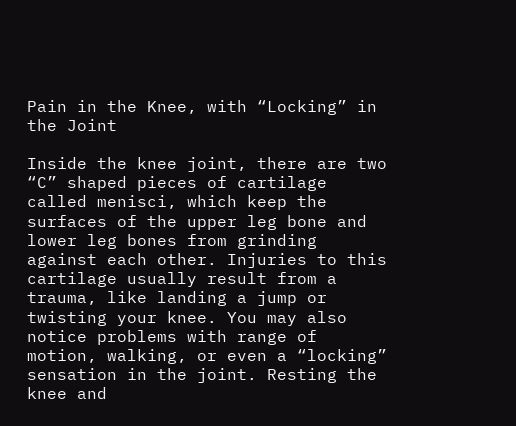Pain in the Knee, with “Locking” in the Joint

Inside the knee joint, there are two “C” shaped pieces of cartilage called menisci, which keep the surfaces of the upper leg bone and lower leg bones from grinding against each other. Injuries to this cartilage usually result from a trauma, like landing a jump or twisting your knee. You may also notice problems with range of motion, walking, or even a “locking” sensation in the joint. Resting the knee and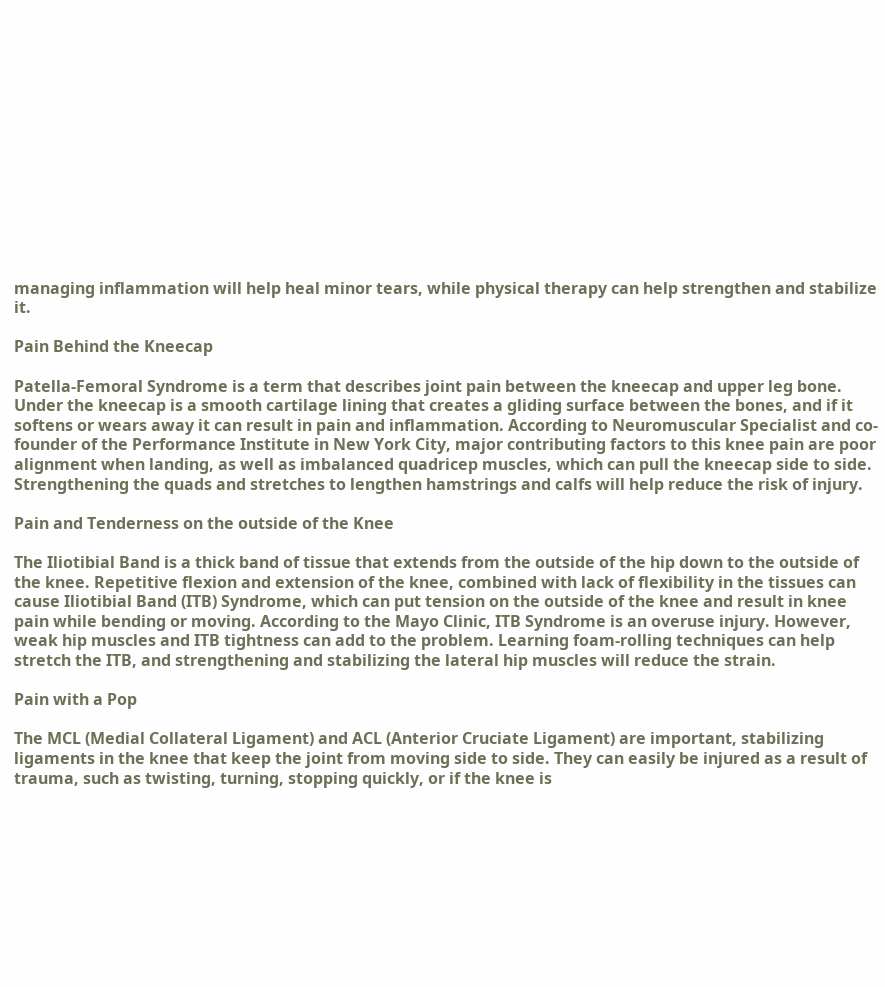managing inflammation will help heal minor tears, while physical therapy can help strengthen and stabilize it.

Pain Behind the Kneecap

Patella-Femoral Syndrome is a term that describes joint pain between the kneecap and upper leg bone. Under the kneecap is a smooth cartilage lining that creates a gliding surface between the bones, and if it softens or wears away it can result in pain and inflammation. According to Neuromuscular Specialist and co-founder of the Performance Institute in New York City, major contributing factors to this knee pain are poor alignment when landing, as well as imbalanced quadricep muscles, which can pull the kneecap side to side. Strengthening the quads and stretches to lengthen hamstrings and calfs will help reduce the risk of injury.

Pain and Tenderness on the outside of the Knee

The Iliotibial Band is a thick band of tissue that extends from the outside of the hip down to the outside of the knee. Repetitive flexion and extension of the knee, combined with lack of flexibility in the tissues can cause Iliotibial Band (ITB) Syndrome, which can put tension on the outside of the knee and result in knee pain while bending or moving. According to the Mayo Clinic, ITB Syndrome is an overuse injury. However, weak hip muscles and ITB tightness can add to the problem. Learning foam-rolling techniques can help stretch the ITB, and strengthening and stabilizing the lateral hip muscles will reduce the strain.

Pain with a Pop

The MCL (Medial Collateral Ligament) and ACL (Anterior Cruciate Ligament) are important, stabilizing ligaments in the knee that keep the joint from moving side to side. They can easily be injured as a result of trauma, such as twisting, turning, stopping quickly, or if the knee is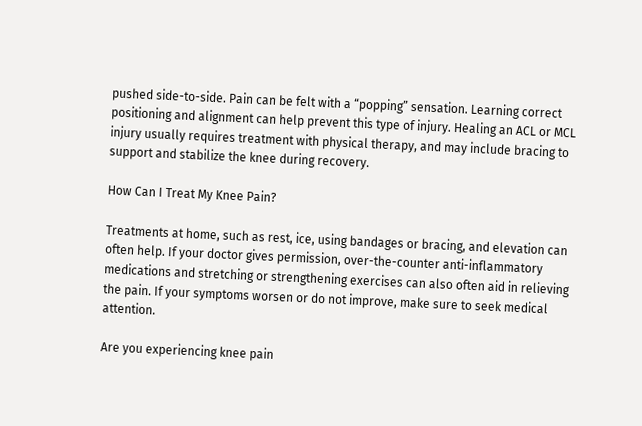pushed side-to-side. Pain can be felt with a “popping” sensation. Learning correct positioning and alignment can help prevent this type of injury. Healing an ACL or MCL injury usually requires treatment with physical therapy, and may include bracing to support and stabilize the knee during recovery.

How Can I Treat My Knee Pain?

Treatments at home, such as rest, ice, using bandages or bracing, and elevation can often help. If your doctor gives permission, over-the-counter anti-inflammatory medications and stretching or strengthening exercises can also often aid in relieving the pain. If your symptoms worsen or do not improve, make sure to seek medical attention.

Are you experiencing knee pain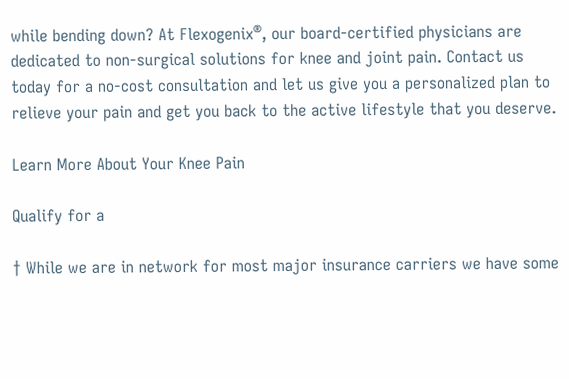while bending down? At Flexogenix®, our board-certified physicians are dedicated to non-surgical solutions for knee and joint pain. Contact us today for a no-cost consultation and let us give you a personalized plan to relieve your pain and get you back to the active lifestyle that you deserve.

Learn More About Your Knee Pain

Qualify for a

† While we are in network for most major insurance carriers we have some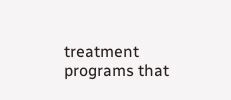treatment programs that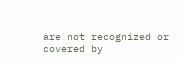are not recognized or covered by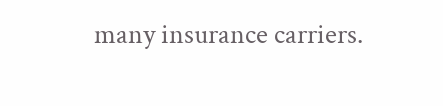many insurance carriers.